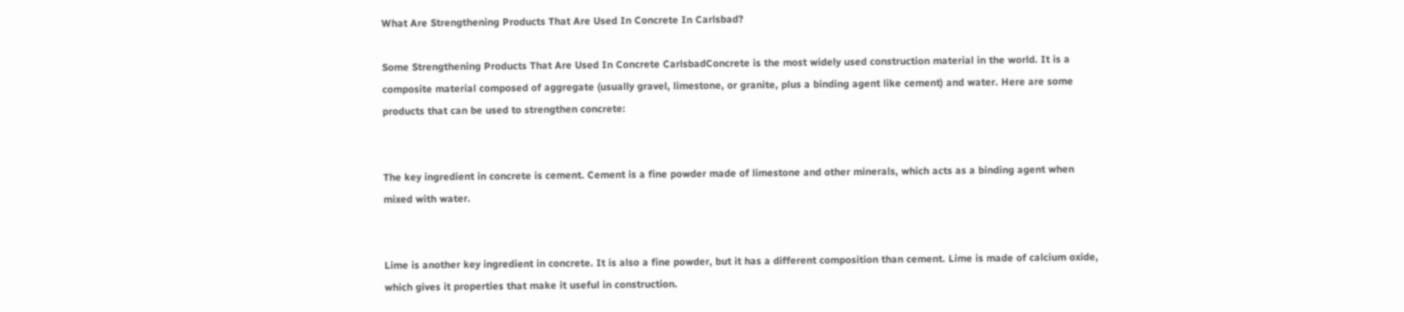What Are Strengthening Products That Are Used In Concrete In Carlsbad?

Some Strengthening Products That Are Used In Concrete CarlsbadConcrete is the most widely used construction material in the world. It is a composite material composed of aggregate (usually gravel, limestone, or granite, plus a binding agent like cement) and water. Here are some products that can be used to strengthen concrete:


The key ingredient in concrete is cement. Cement is a fine powder made of limestone and other minerals, which acts as a binding agent when mixed with water.


Lime is another key ingredient in concrete. It is also a fine powder, but it has a different composition than cement. Lime is made of calcium oxide, which gives it properties that make it useful in construction.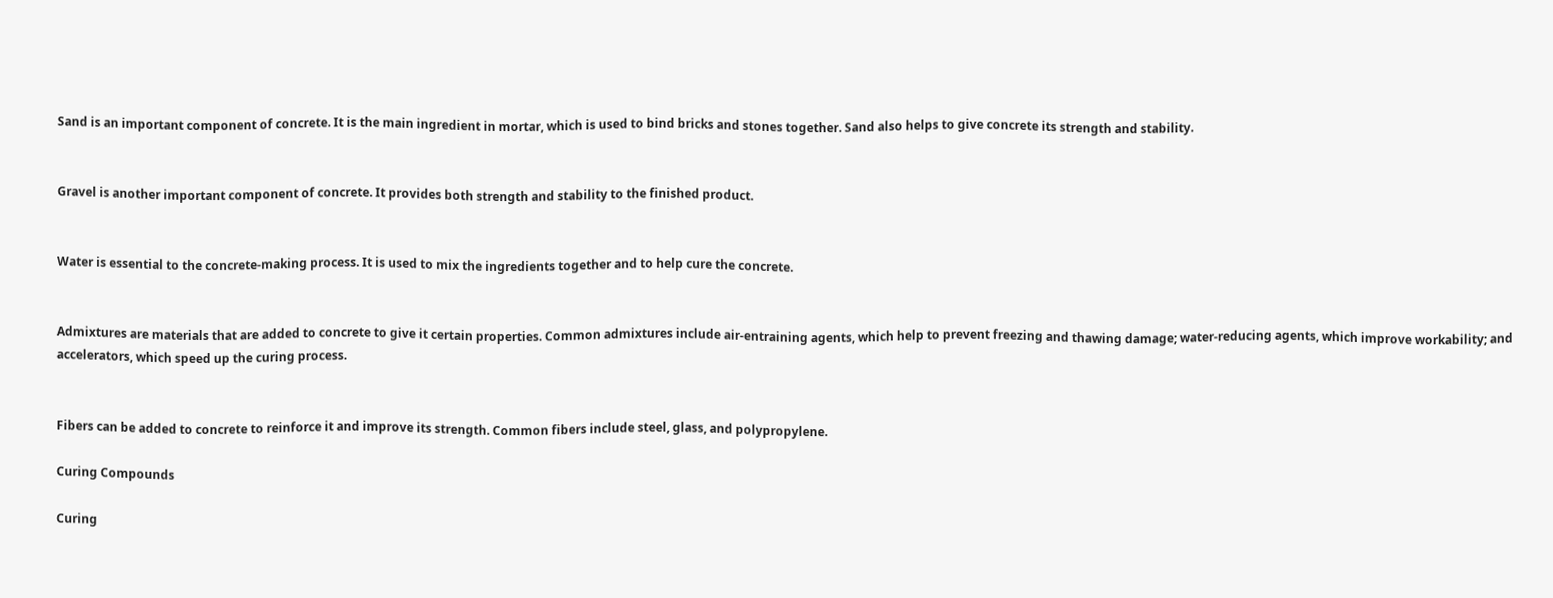Sand is an important component of concrete. It is the main ingredient in mortar, which is used to bind bricks and stones together. Sand also helps to give concrete its strength and stability.


Gravel is another important component of concrete. It provides both strength and stability to the finished product.


Water is essential to the concrete-making process. It is used to mix the ingredients together and to help cure the concrete.


Admixtures are materials that are added to concrete to give it certain properties. Common admixtures include air-entraining agents, which help to prevent freezing and thawing damage; water-reducing agents, which improve workability; and accelerators, which speed up the curing process.


Fibers can be added to concrete to reinforce it and improve its strength. Common fibers include steel, glass, and polypropylene.

Curing Compounds

Curing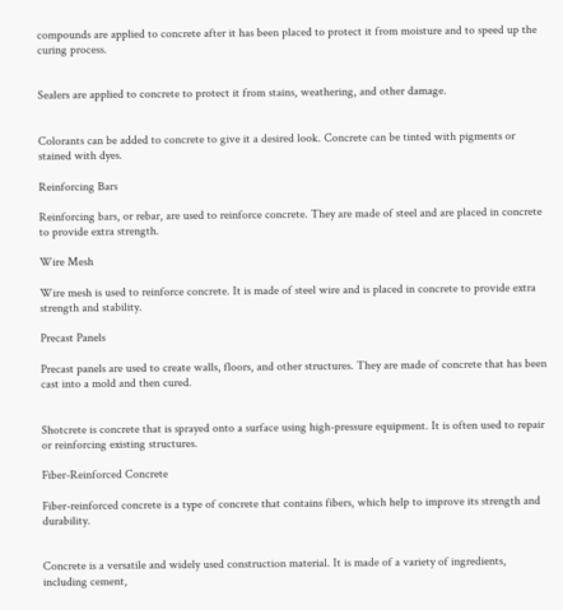compounds are applied to concrete after it has been placed to protect it from moisture and to speed up the curing process.


Sealers are applied to concrete to protect it from stains, weathering, and other damage.


Colorants can be added to concrete to give it a desired look. Concrete can be tinted with pigments or stained with dyes.

Reinforcing Bars

Reinforcing bars, or rebar, are used to reinforce concrete. They are made of steel and are placed in concrete to provide extra strength.

Wire Mesh

Wire mesh is used to reinforce concrete. It is made of steel wire and is placed in concrete to provide extra strength and stability.

Precast Panels

Precast panels are used to create walls, floors, and other structures. They are made of concrete that has been cast into a mold and then cured.


Shotcrete is concrete that is sprayed onto a surface using high-pressure equipment. It is often used to repair or reinforcing existing structures.

Fiber-Reinforced Concrete

Fiber-reinforced concrete is a type of concrete that contains fibers, which help to improve its strength and durability.


Concrete is a versatile and widely used construction material. It is made of a variety of ingredients, including cement,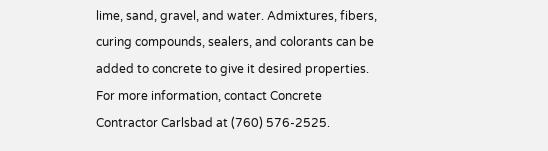lime, sand, gravel, and water. Admixtures, fibers, curing compounds, sealers, and colorants can be added to concrete to give it desired properties. For more information, contact Concrete Contractor Carlsbad at (760) 576-2525.